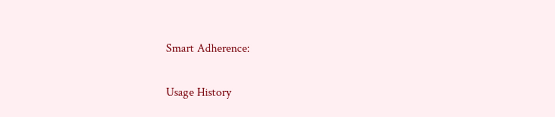Smart Adherence:

Usage History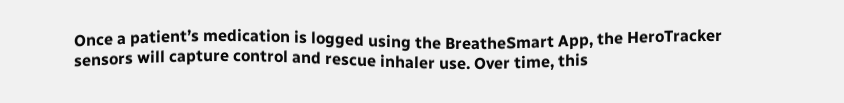Once a patient’s medication is logged using the BreatheSmart App, the HeroTracker sensors will capture control and rescue inhaler use. Over time, this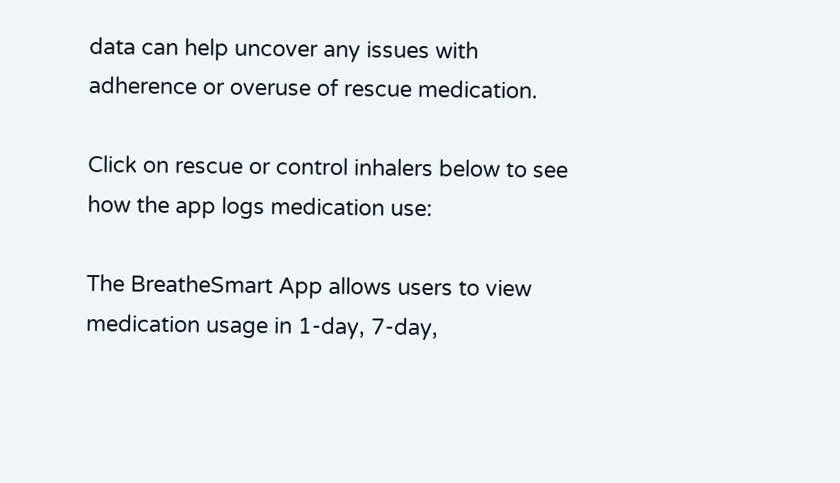data can help uncover any issues with adherence or overuse of rescue medication.

Click on rescue or control inhalers below to see how the app logs medication use:

The BreatheSmart App allows users to view medication usage in 1-day, 7-day,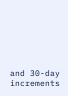and 30-day increments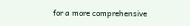for a more comprehensive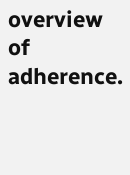overview of adherence.